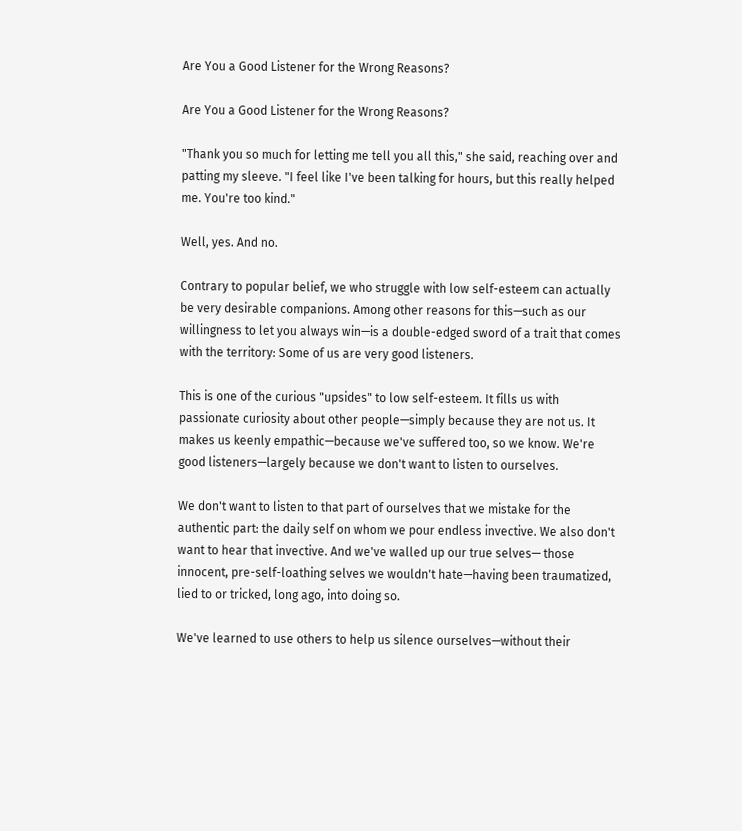Are You a Good Listener for the Wrong Reasons?

Are You a Good Listener for the Wrong Reasons?

"Thank you so much for letting me tell you all this," she said, reaching over and patting my sleeve. "I feel like I've been talking for hours, but this really helped me. You're too kind."

Well, yes. And no.

Contrary to popular belief, we who struggle with low self-esteem can actually be very desirable companions. Among other reasons for this—such as our willingness to let you always win—is a double-edged sword of a trait that comes with the territory: Some of us are very good listeners.

This is one of the curious "upsides" to low self-esteem. It fills us with passionate curiosity about other people—simply because they are not us. It makes us keenly empathic—because we've suffered too, so we know. We're good listeners—largely because we don't want to listen to ourselves.

We don't want to listen to that part of ourselves that we mistake for the authentic part: the daily self on whom we pour endless invective. We also don't want to hear that invective. And we've walled up our true selves— those innocent, pre-self-loathing selves we wouldn't hate—having been traumatized, lied to or tricked, long ago, into doing so.

We've learned to use others to help us silence ourselves—without their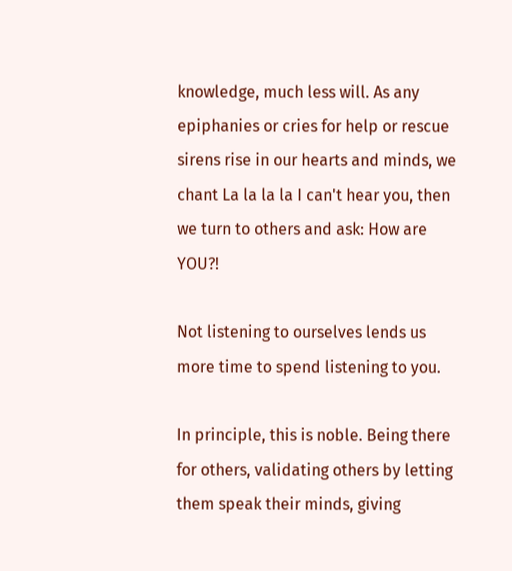knowledge, much less will. As any epiphanies or cries for help or rescue sirens rise in our hearts and minds, we chant La la la la I can't hear you, then we turn to others and ask: How are YOU?!

Not listening to ourselves lends us more time to spend listening to you.

In principle, this is noble. Being there for others, validating others by letting them speak their minds, giving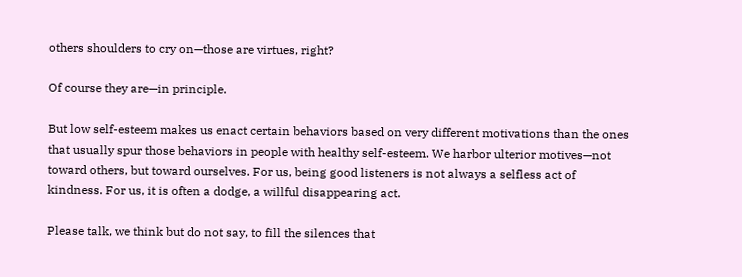others shoulders to cry on—those are virtues, right?

Of course they are—in principle.

But low self-esteem makes us enact certain behaviors based on very different motivations than the ones that usually spur those behaviors in people with healthy self-esteem. We harbor ulterior motives—not toward others, but toward ourselves. For us, being good listeners is not always a selfless act of kindness. For us, it is often a dodge, a willful disappearing act.

Please talk, we think but do not say, to fill the silences that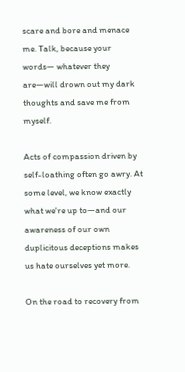scare and bore and menace me. Talk, because your words— whatever they are—will drown out my dark thoughts and save me from myself.

Acts of compassion driven by self-loathing often go awry. At some level, we know exactly what we're up to—and our awareness of our own duplicitous deceptions makes us hate ourselves yet more.

On the road to recovery from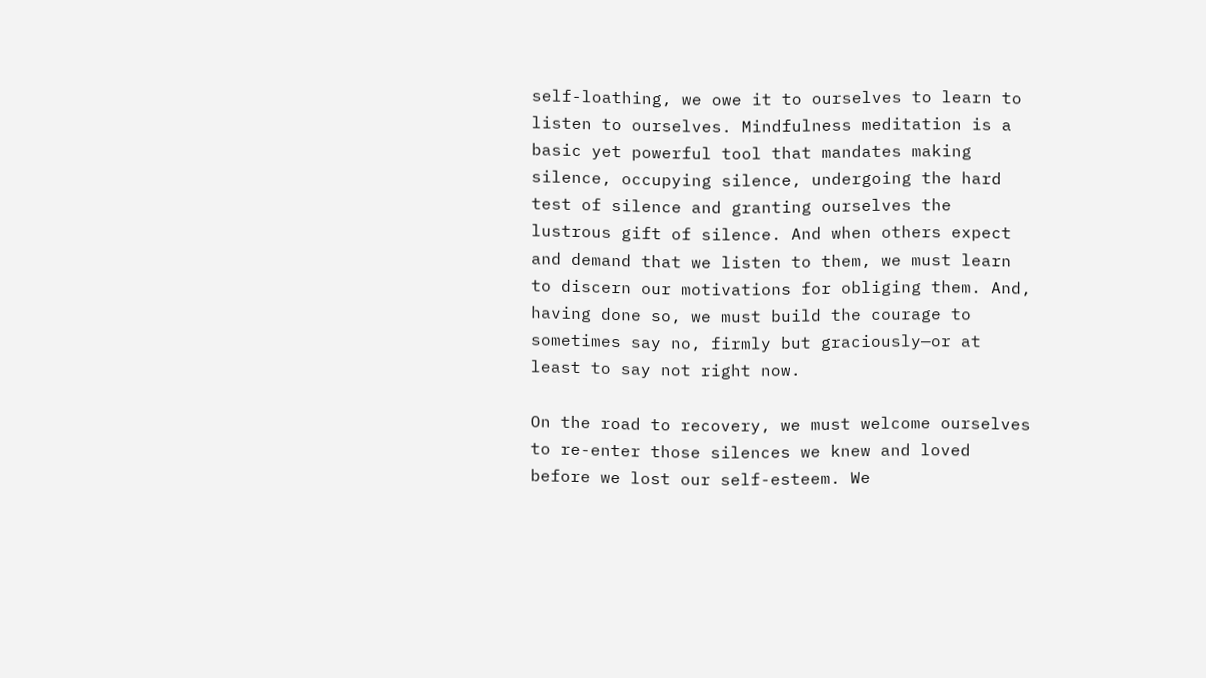self-loathing, we owe it to ourselves to learn to listen to ourselves. Mindfulness meditation is a basic yet powerful tool that mandates making silence, occupying silence, undergoing the hard test of silence and granting ourselves the lustrous gift of silence. And when others expect and demand that we listen to them, we must learn to discern our motivations for obliging them. And, having done so, we must build the courage to sometimes say no, firmly but graciously—or at least to say not right now.

On the road to recovery, we must welcome ourselves to re-enter those silences we knew and loved before we lost our self-esteem. We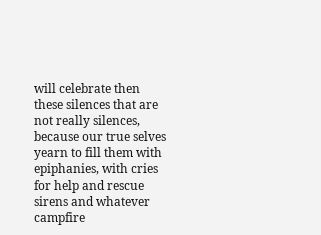will celebrate then these silences that are not really silences, because our true selves yearn to fill them with epiphanies, with cries for help and rescue sirens and whatever campfire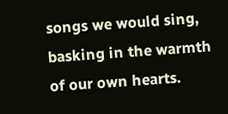songs we would sing, basking in the warmth of our own hearts.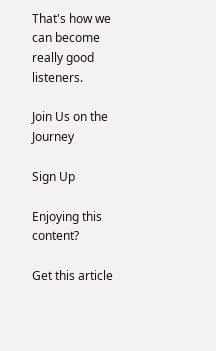That's how we can become really good listeners.

Join Us on the Journey

Sign Up

Enjoying this content?

Get this article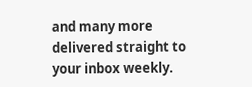and many more delivered straight to your inbox weekly.